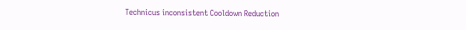Technicus inconsistent Cooldown Reduction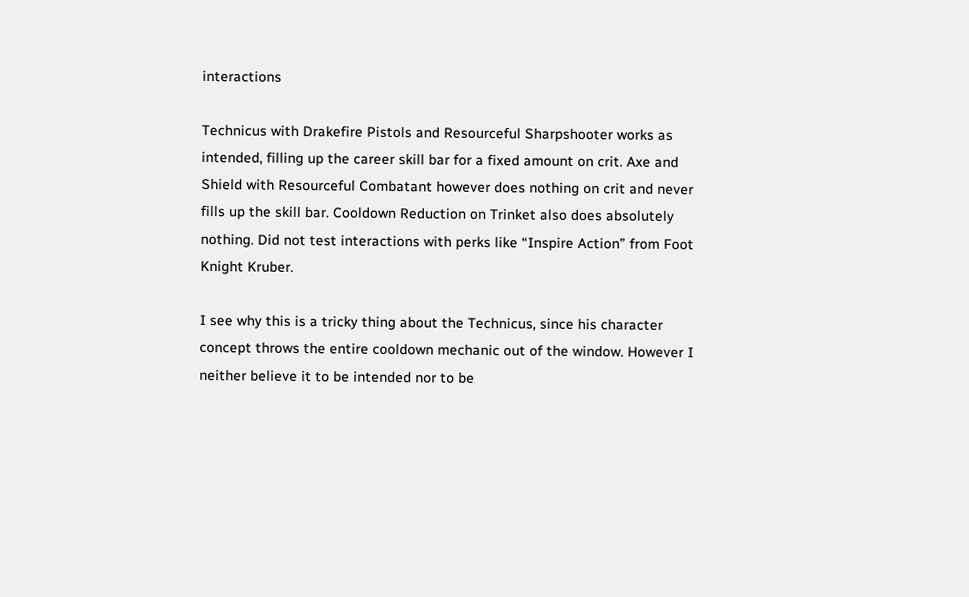interactions

Technicus with Drakefire Pistols and Resourceful Sharpshooter works as intended, filling up the career skill bar for a fixed amount on crit. Axe and Shield with Resourceful Combatant however does nothing on crit and never fills up the skill bar. Cooldown Reduction on Trinket also does absolutely nothing. Did not test interactions with perks like “Inspire Action” from Foot Knight Kruber.

I see why this is a tricky thing about the Technicus, since his character concept throws the entire cooldown mechanic out of the window. However I neither believe it to be intended nor to be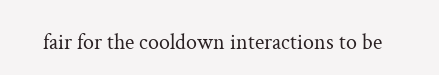fair for the cooldown interactions to be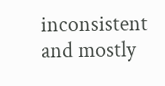inconsistent and mostly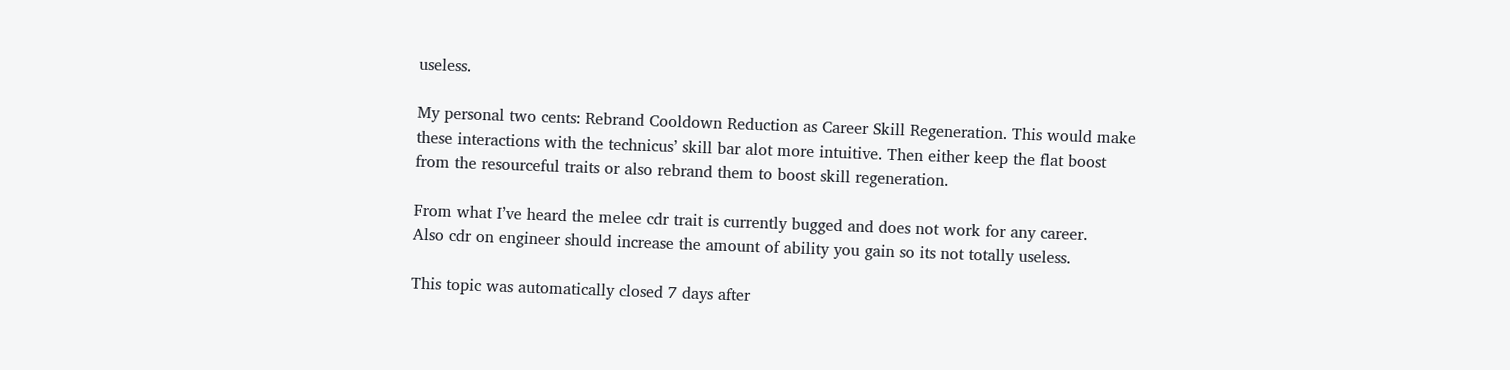useless.

My personal two cents: Rebrand Cooldown Reduction as Career Skill Regeneration. This would make these interactions with the technicus’ skill bar alot more intuitive. Then either keep the flat boost from the resourceful traits or also rebrand them to boost skill regeneration.

From what I’ve heard the melee cdr trait is currently bugged and does not work for any career.
Also cdr on engineer should increase the amount of ability you gain so its not totally useless.

This topic was automatically closed 7 days after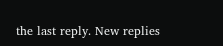the last reply. New replies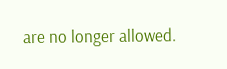are no longer allowed.